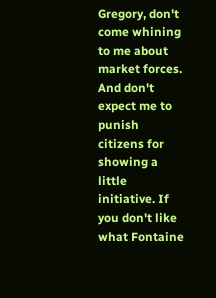Gregory, don't come whining to me about market forces. And don't expect me to punish citizens for showing a little initiative. If you don't like what Fontaine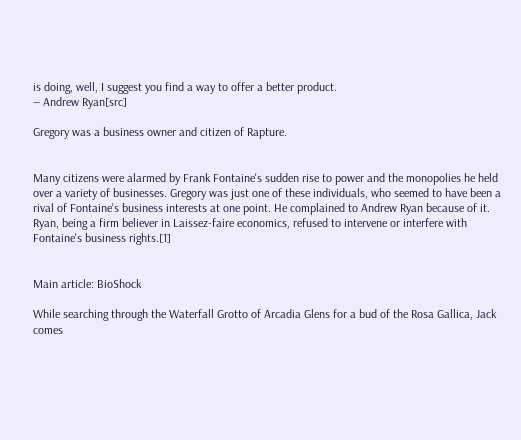is doing, well, I suggest you find a way to offer a better product.
― Andrew Ryan[src]

Gregory was a business owner and citizen of Rapture.


Many citizens were alarmed by Frank Fontaine's sudden rise to power and the monopolies he held over a variety of businesses. Gregory was just one of these individuals, who seemed to have been a rival of Fontaine's business interests at one point. He complained to Andrew Ryan because of it. Ryan, being a firm believer in Laissez-faire economics, refused to intervene or interfere with Fontaine's business rights.[1]


Main article: BioShock

While searching through the Waterfall Grotto of Arcadia Glens for a bud of the Rosa Gallica, Jack comes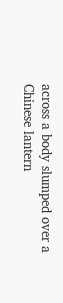across a body slumped over a Chinese lantern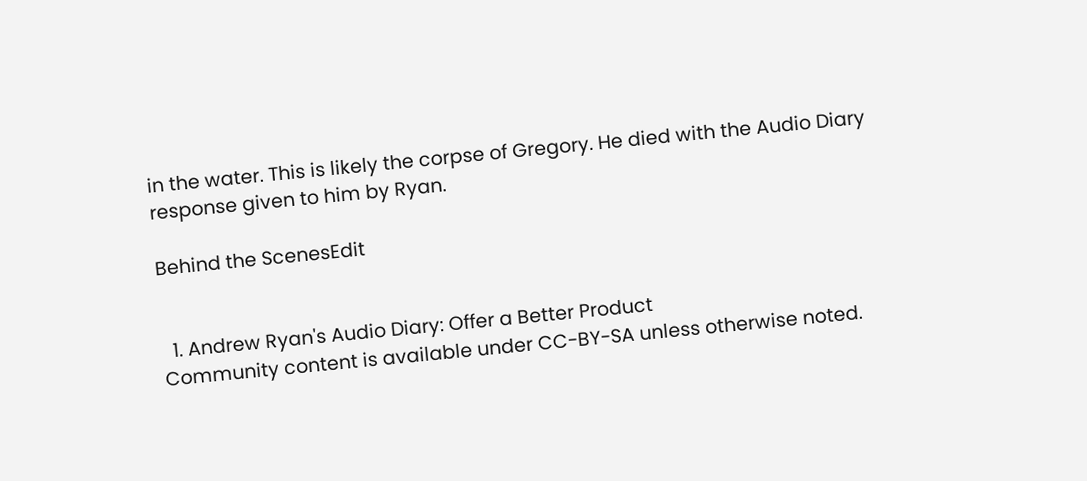in the water. This is likely the corpse of Gregory. He died with the Audio Diary response given to him by Ryan.

Behind the ScenesEdit


  1. Andrew Ryan's Audio Diary: Offer a Better Product
Community content is available under CC-BY-SA unless otherwise noted.